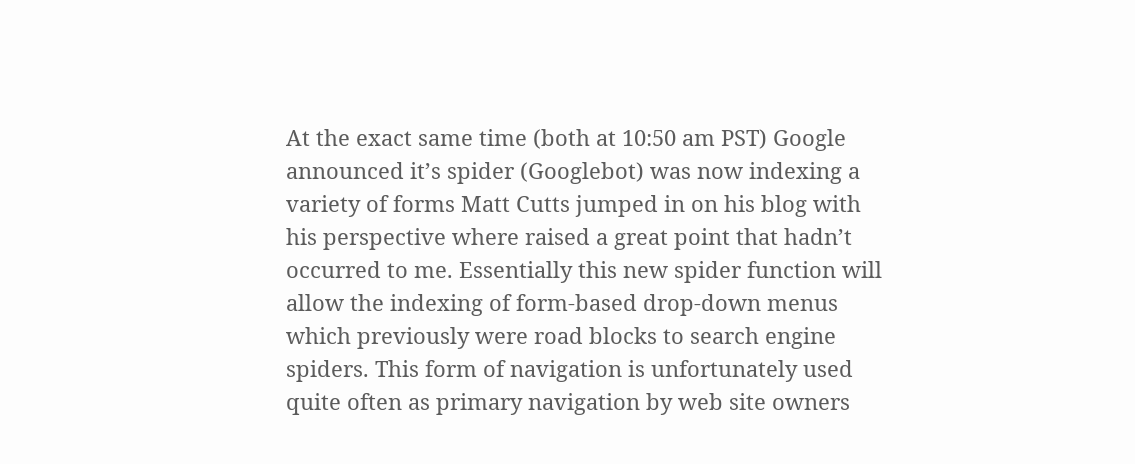At the exact same time (both at 10:50 am PST) Google announced it’s spider (Googlebot) was now indexing a variety of forms Matt Cutts jumped in on his blog with his perspective where raised a great point that hadn’t occurred to me. Essentially this new spider function will allow the indexing of form-based drop-down menus which previously were road blocks to search engine spiders. This form of navigation is unfortunately used quite often as primary navigation by web site owners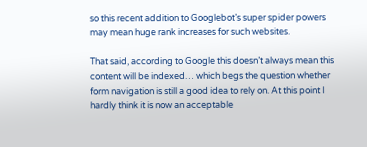so this recent addition to Googlebot’s super spider powers may mean huge rank increases for such websites.

That said, according to Google this doesn’t always mean this content will be indexed… which begs the question whether form navigation is still a good idea to rely on. At this point I hardly think it is now an acceptable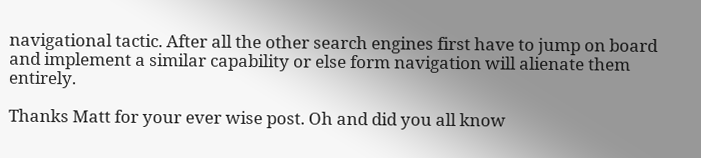navigational tactic. After all the other search engines first have to jump on board and implement a similar capability or else form navigation will alienate them entirely.

Thanks Matt for your ever wise post. Oh and did you all know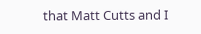that Matt Cutts and I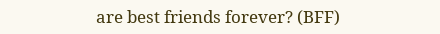are best friends forever? (BFF)